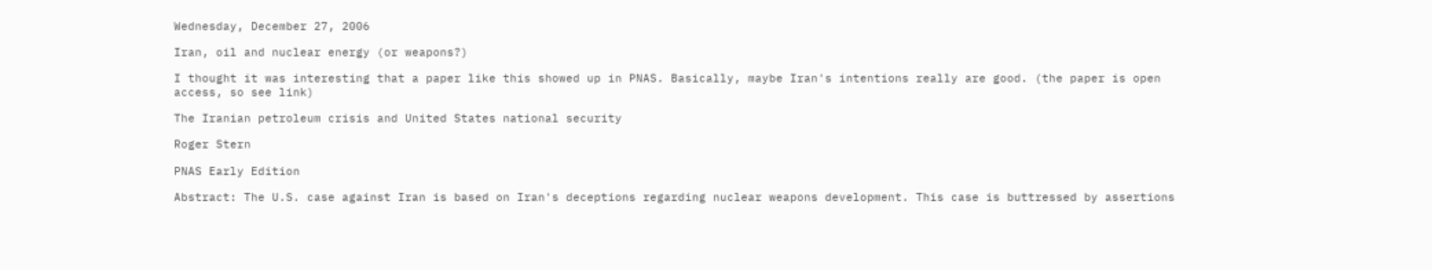Wednesday, December 27, 2006

Iran, oil and nuclear energy (or weapons?)

I thought it was interesting that a paper like this showed up in PNAS. Basically, maybe Iran's intentions really are good. (the paper is open access, so see link)

The Iranian petroleum crisis and United States national security

Roger Stern

PNAS Early Edition

Abstract: The U.S. case against Iran is based on Iran's deceptions regarding nuclear weapons development. This case is buttressed by assertions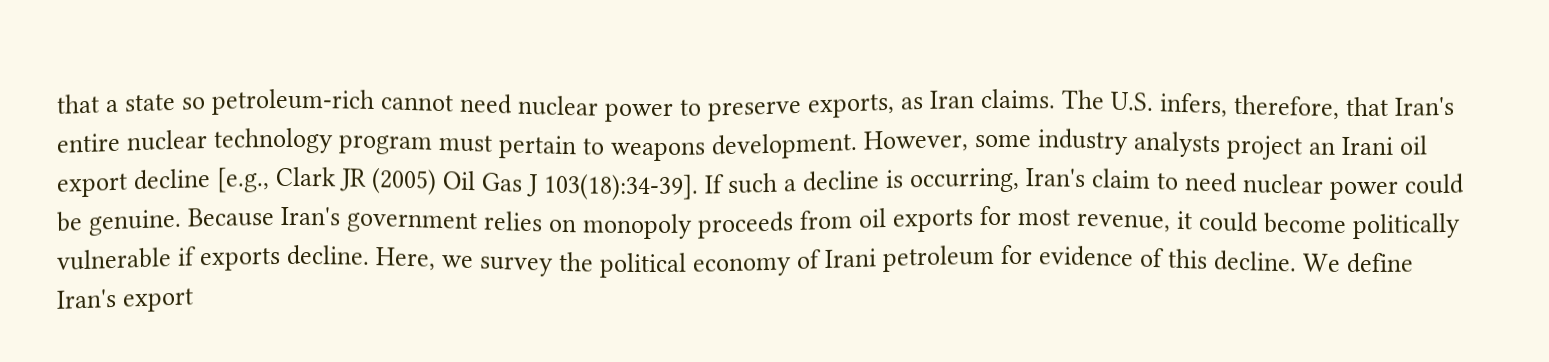that a state so petroleum-rich cannot need nuclear power to preserve exports, as Iran claims. The U.S. infers, therefore, that Iran's entire nuclear technology program must pertain to weapons development. However, some industry analysts project an Irani oil export decline [e.g., Clark JR (2005) Oil Gas J 103(18):34-39]. If such a decline is occurring, Iran's claim to need nuclear power could be genuine. Because Iran's government relies on monopoly proceeds from oil exports for most revenue, it could become politically vulnerable if exports decline. Here, we survey the political economy of Irani petroleum for evidence of this decline. We define Iran's export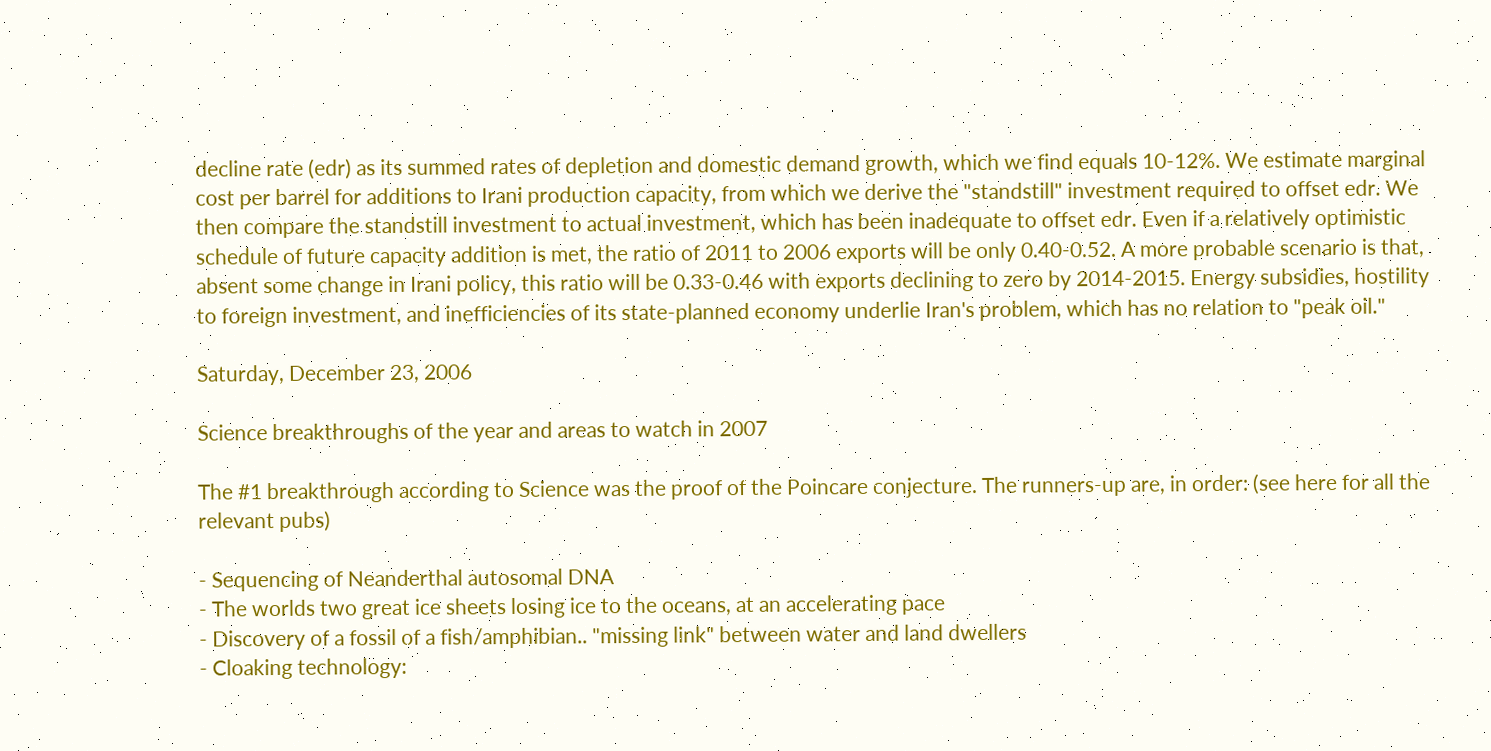decline rate (edr) as its summed rates of depletion and domestic demand growth, which we find equals 10-12%. We estimate marginal cost per barrel for additions to Irani production capacity, from which we derive the "standstill" investment required to offset edr. We then compare the standstill investment to actual investment, which has been inadequate to offset edr. Even if a relatively optimistic schedule of future capacity addition is met, the ratio of 2011 to 2006 exports will be only 0.40-0.52. A more probable scenario is that, absent some change in Irani policy, this ratio will be 0.33-0.46 with exports declining to zero by 2014-2015. Energy subsidies, hostility to foreign investment, and inefficiencies of its state-planned economy underlie Iran's problem, which has no relation to "peak oil."

Saturday, December 23, 2006

Science breakthroughs of the year and areas to watch in 2007

The #1 breakthrough according to Science was the proof of the Poincare conjecture. The runners-up are, in order: (see here for all the relevant pubs)

- Sequencing of Neanderthal autosomal DNA
- The worlds two great ice sheets losing ice to the oceans, at an accelerating pace
- Discovery of a fossil of a fish/amphibian.. "missing link" between water and land dwellers
- Cloaking technology: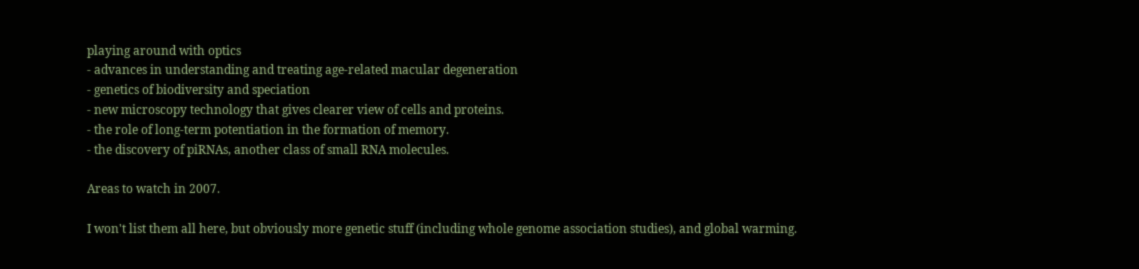playing around with optics
- advances in understanding and treating age-related macular degeneration
- genetics of biodiversity and speciation
- new microscopy technology that gives clearer view of cells and proteins.
- the role of long-term potentiation in the formation of memory.
- the discovery of piRNAs, another class of small RNA molecules.

Areas to watch in 2007.

I won't list them all here, but obviously more genetic stuff (including whole genome association studies), and global warming.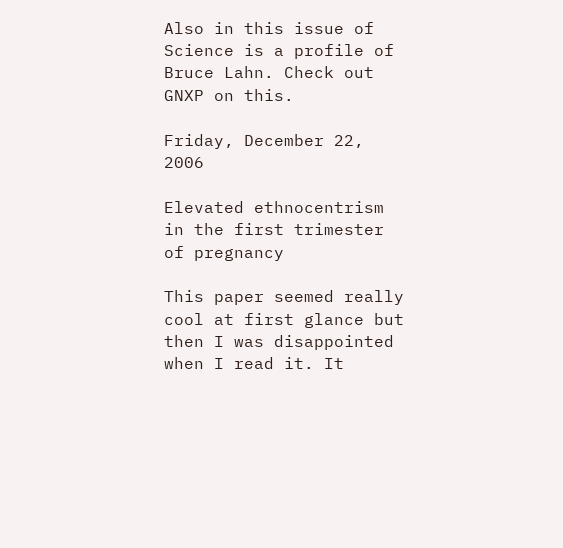Also in this issue of Science is a profile of Bruce Lahn. Check out GNXP on this.

Friday, December 22, 2006

Elevated ethnocentrism in the first trimester of pregnancy

This paper seemed really cool at first glance but then I was disappointed when I read it. It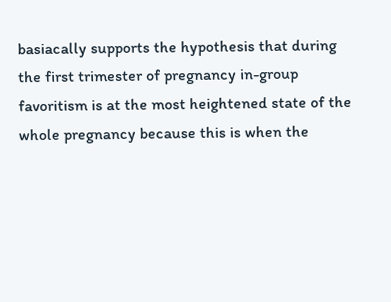basiacally supports the hypothesis that during the first trimester of pregnancy in-group favoritism is at the most heightened state of the whole pregnancy because this is when the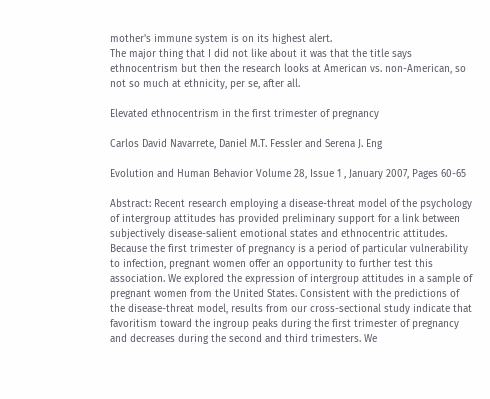mother's immune system is on its highest alert.
The major thing that I did not like about it was that the title says ethnocentrism but then the research looks at American vs. non-American, so not so much at ethnicity, per se, after all.

Elevated ethnocentrism in the first trimester of pregnancy

Carlos David Navarrete, Daniel M.T. Fessler and Serena J. Eng

Evolution and Human Behavior Volume 28, Issue 1 , January 2007, Pages 60-65

Abstract: Recent research employing a disease-threat model of the psychology of intergroup attitudes has provided preliminary support for a link between subjectively disease-salient emotional states and ethnocentric attitudes. Because the first trimester of pregnancy is a period of particular vulnerability to infection, pregnant women offer an opportunity to further test this association. We explored the expression of intergroup attitudes in a sample of pregnant women from the United States. Consistent with the predictions of the disease-threat model, results from our cross-sectional study indicate that favoritism toward the ingroup peaks during the first trimester of pregnancy and decreases during the second and third trimesters. We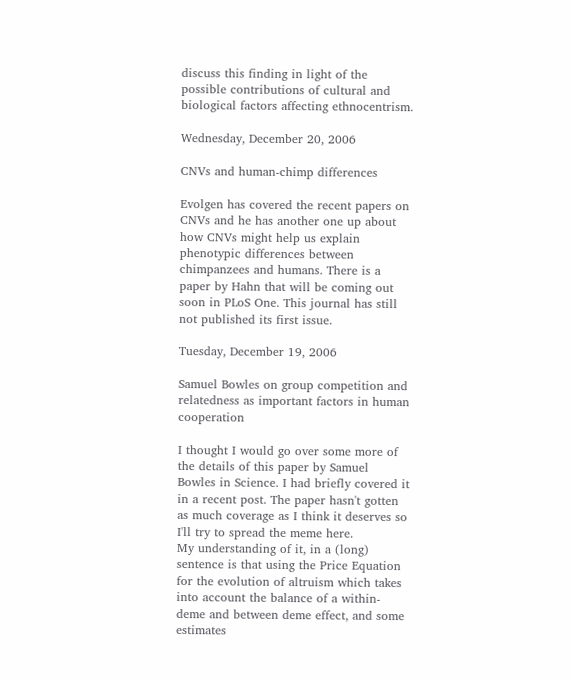discuss this finding in light of the possible contributions of cultural and biological factors affecting ethnocentrism.

Wednesday, December 20, 2006

CNVs and human-chimp differences

Evolgen has covered the recent papers on CNVs and he has another one up about how CNVs might help us explain phenotypic differences between chimpanzees and humans. There is a paper by Hahn that will be coming out soon in PLoS One. This journal has still not published its first issue.

Tuesday, December 19, 2006

Samuel Bowles on group competition and relatedness as important factors in human cooperation

I thought I would go over some more of the details of this paper by Samuel Bowles in Science. I had briefly covered it in a recent post. The paper hasn't gotten as much coverage as I think it deserves so I'll try to spread the meme here.
My understanding of it, in a (long) sentence is that using the Price Equation for the evolution of altruism which takes into account the balance of a within-deme and between deme effect, and some estimates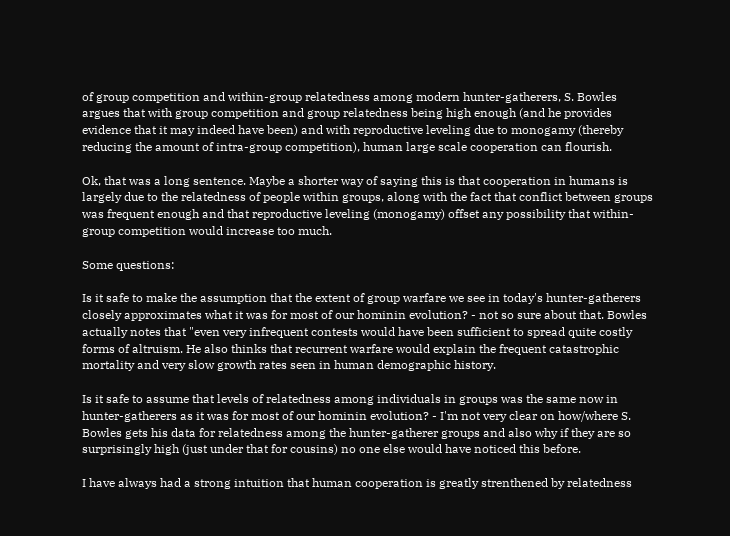of group competition and within-group relatedness among modern hunter-gatherers, S. Bowles argues that with group competition and group relatedness being high enough (and he provides evidence that it may indeed have been) and with reproductive leveling due to monogamy (thereby reducing the amount of intra-group competition), human large scale cooperation can flourish.

Ok, that was a long sentence. Maybe a shorter way of saying this is that cooperation in humans is largely due to the relatedness of people within groups, along with the fact that conflict between groups was frequent enough and that reproductive leveling (monogamy) offset any possibility that within-group competition would increase too much.

Some questions:

Is it safe to make the assumption that the extent of group warfare we see in today's hunter-gatherers closely approximates what it was for most of our hominin evolution? - not so sure about that. Bowles actually notes that "even very infrequent contests would have been sufficient to spread quite costly forms of altruism. He also thinks that recurrent warfare would explain the frequent catastrophic mortality and very slow growth rates seen in human demographic history.

Is it safe to assume that levels of relatedness among individuals in groups was the same now in hunter-gatherers as it was for most of our hominin evolution? - I'm not very clear on how/where S. Bowles gets his data for relatedness among the hunter-gatherer groups and also why if they are so surprisingly high (just under that for cousins) no one else would have noticed this before.

I have always had a strong intuition that human cooperation is greatly strenthened by relatedness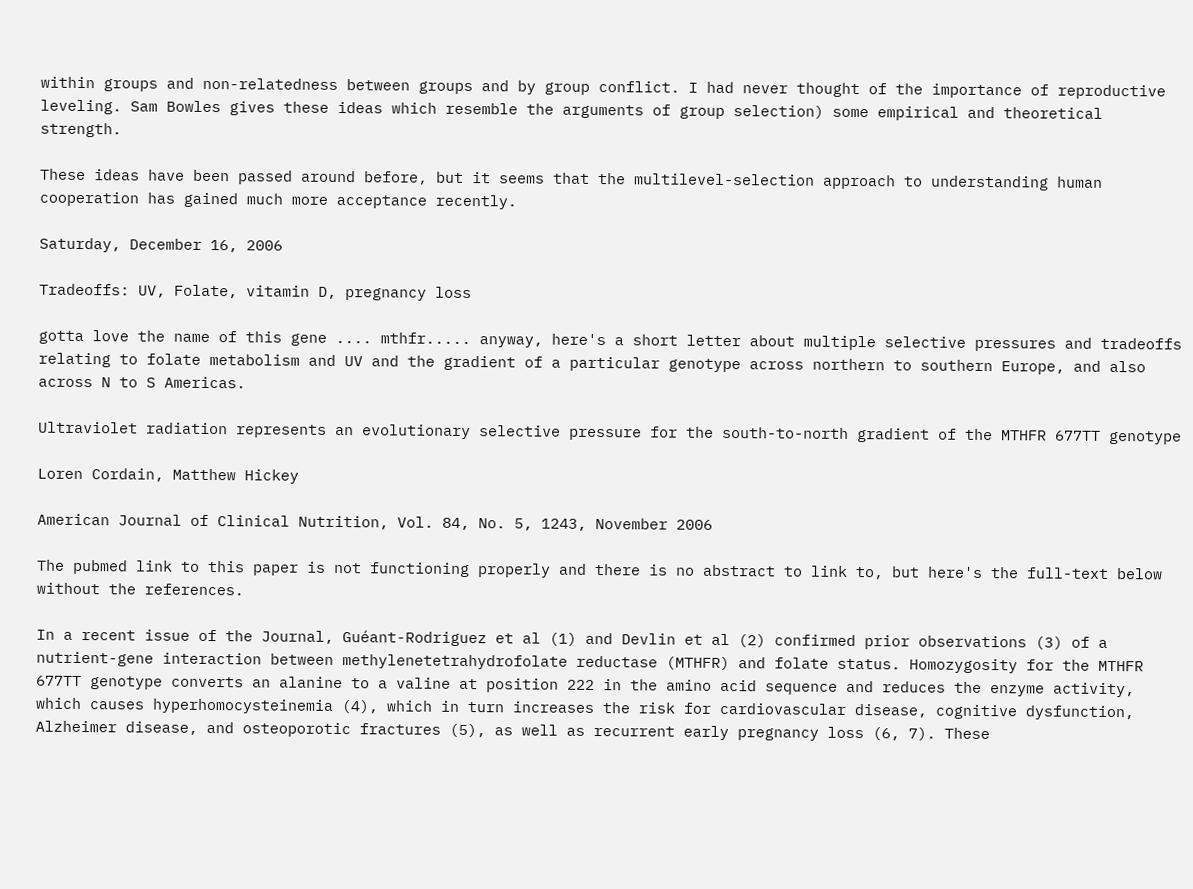within groups and non-relatedness between groups and by group conflict. I had never thought of the importance of reproductive leveling. Sam Bowles gives these ideas which resemble the arguments of group selection) some empirical and theoretical strength.

These ideas have been passed around before, but it seems that the multilevel-selection approach to understanding human cooperation has gained much more acceptance recently.

Saturday, December 16, 2006

Tradeoffs: UV, Folate, vitamin D, pregnancy loss

gotta love the name of this gene .... mthfr..... anyway, here's a short letter about multiple selective pressures and tradeoffs relating to folate metabolism and UV and the gradient of a particular genotype across northern to southern Europe, and also across N to S Americas.

Ultraviolet radiation represents an evolutionary selective pressure for the south-to-north gradient of the MTHFR 677TT genotype

Loren Cordain, Matthew Hickey

American Journal of Clinical Nutrition, Vol. 84, No. 5, 1243, November 2006

The pubmed link to this paper is not functioning properly and there is no abstract to link to, but here's the full-text below without the references.

In a recent issue of the Journal, Guéant-Rodriguez et al (1) and Devlin et al (2) confirmed prior observations (3) of a nutrient-gene interaction between methylenetetrahydrofolate reductase (MTHFR) and folate status. Homozygosity for the MTHFR 677TT genotype converts an alanine to a valine at position 222 in the amino acid sequence and reduces the enzyme activity, which causes hyperhomocysteinemia (4), which in turn increases the risk for cardiovascular disease, cognitive dysfunction, Alzheimer disease, and osteoporotic fractures (5), as well as recurrent early pregnancy loss (6, 7). These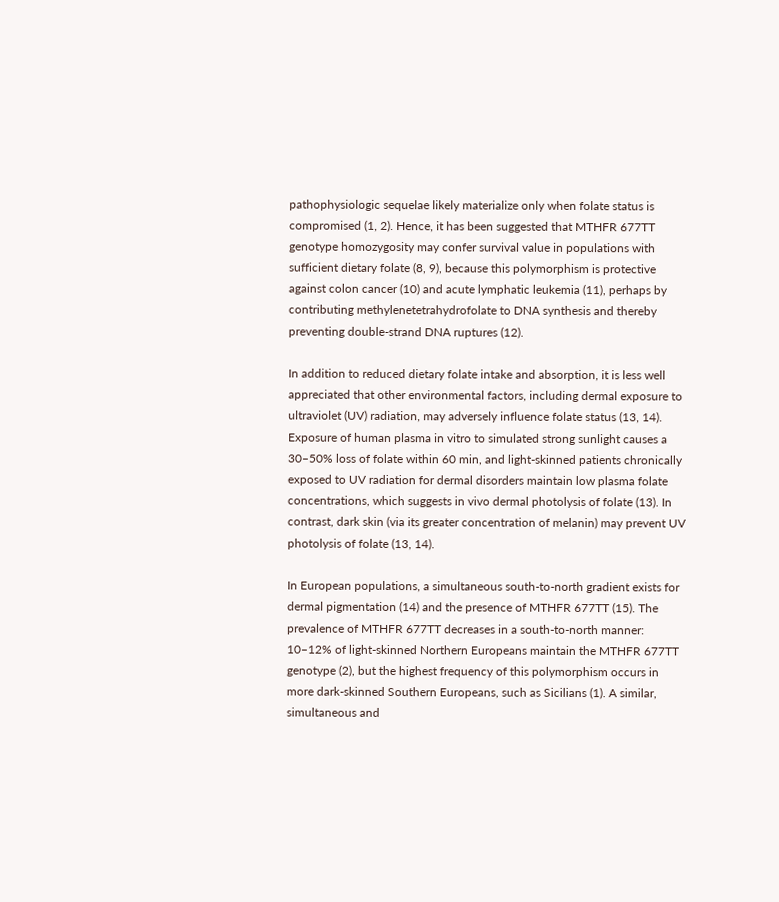pathophysiologic sequelae likely materialize only when folate status is compromised (1, 2). Hence, it has been suggested that MTHFR 677TT genotype homozygosity may confer survival value in populations with sufficient dietary folate (8, 9), because this polymorphism is protective against colon cancer (10) and acute lymphatic leukemia (11), perhaps by contributing methylenetetrahydrofolate to DNA synthesis and thereby preventing double-strand DNA ruptures (12).

In addition to reduced dietary folate intake and absorption, it is less well appreciated that other environmental factors, including dermal exposure to ultraviolet (UV) radiation, may adversely influence folate status (13, 14). Exposure of human plasma in vitro to simulated strong sunlight causes a 30–50% loss of folate within 60 min, and light-skinned patients chronically exposed to UV radiation for dermal disorders maintain low plasma folate concentrations, which suggests in vivo dermal photolysis of folate (13). In contrast, dark skin (via its greater concentration of melanin) may prevent UV photolysis of folate (13, 14).

In European populations, a simultaneous south-to-north gradient exists for dermal pigmentation (14) and the presence of MTHFR 677TT (15). The prevalence of MTHFR 677TT decreases in a south-to-north manner: 10–12% of light-skinned Northern Europeans maintain the MTHFR 677TT genotype (2), but the highest frequency of this polymorphism occurs in more dark-skinned Southern Europeans, such as Sicilians (1). A similar, simultaneous and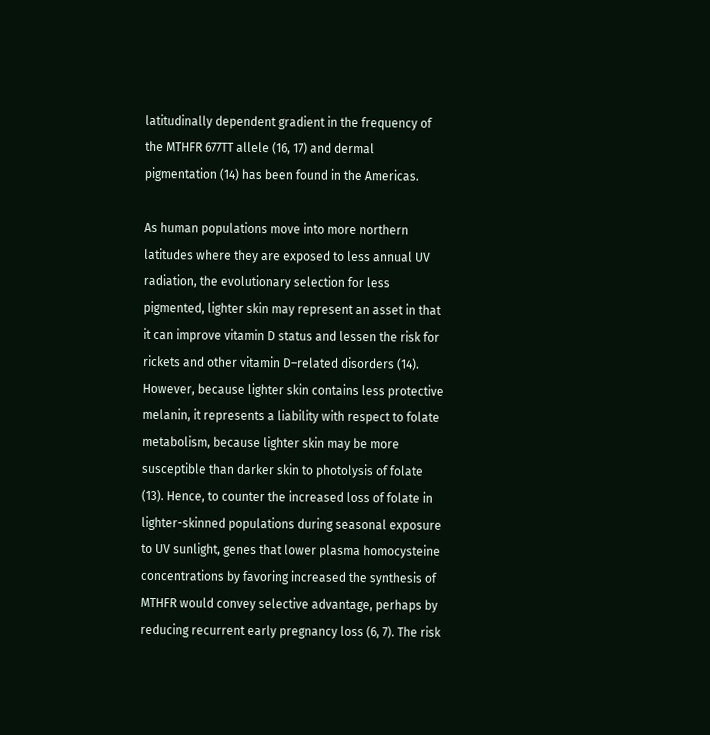latitudinally dependent gradient in the frequency of the MTHFR 677TT allele (16, 17) and dermal pigmentation (14) has been found in the Americas.

As human populations move into more northern latitudes where they are exposed to less annual UV radiation, the evolutionary selection for less pigmented, lighter skin may represent an asset in that it can improve vitamin D status and lessen the risk for rickets and other vitamin D–related disorders (14). However, because lighter skin contains less protective melanin, it represents a liability with respect to folate metabolism, because lighter skin may be more susceptible than darker skin to photolysis of folate (13). Hence, to counter the increased loss of folate in lighter-skinned populations during seasonal exposure to UV sunlight, genes that lower plasma homocysteine concentrations by favoring increased the synthesis of MTHFR would convey selective advantage, perhaps by reducing recurrent early pregnancy loss (6, 7). The risk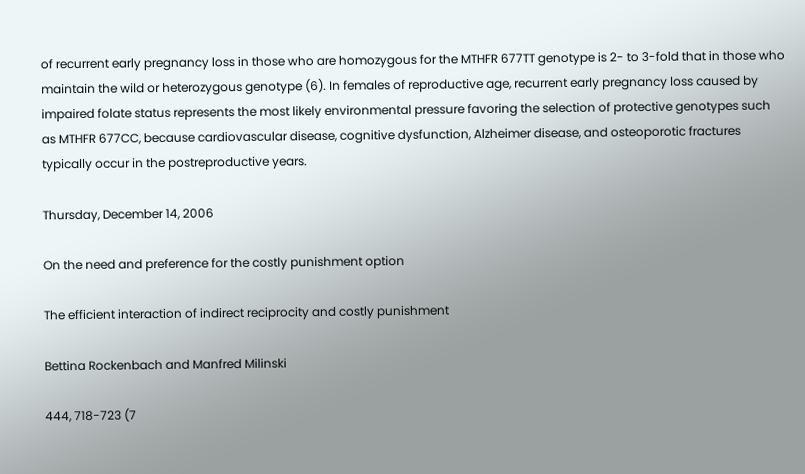of recurrent early pregnancy loss in those who are homozygous for the MTHFR 677TT genotype is 2- to 3-fold that in those who maintain the wild or heterozygous genotype (6). In females of reproductive age, recurrent early pregnancy loss caused by impaired folate status represents the most likely environmental pressure favoring the selection of protective genotypes such as MTHFR 677CC, because cardiovascular disease, cognitive dysfunction, Alzheimer disease, and osteoporotic fractures typically occur in the postreproductive years.

Thursday, December 14, 2006

On the need and preference for the costly punishment option

The efficient interaction of indirect reciprocity and costly punishment

Bettina Rockenbach and Manfred Milinski

444, 718-723 (7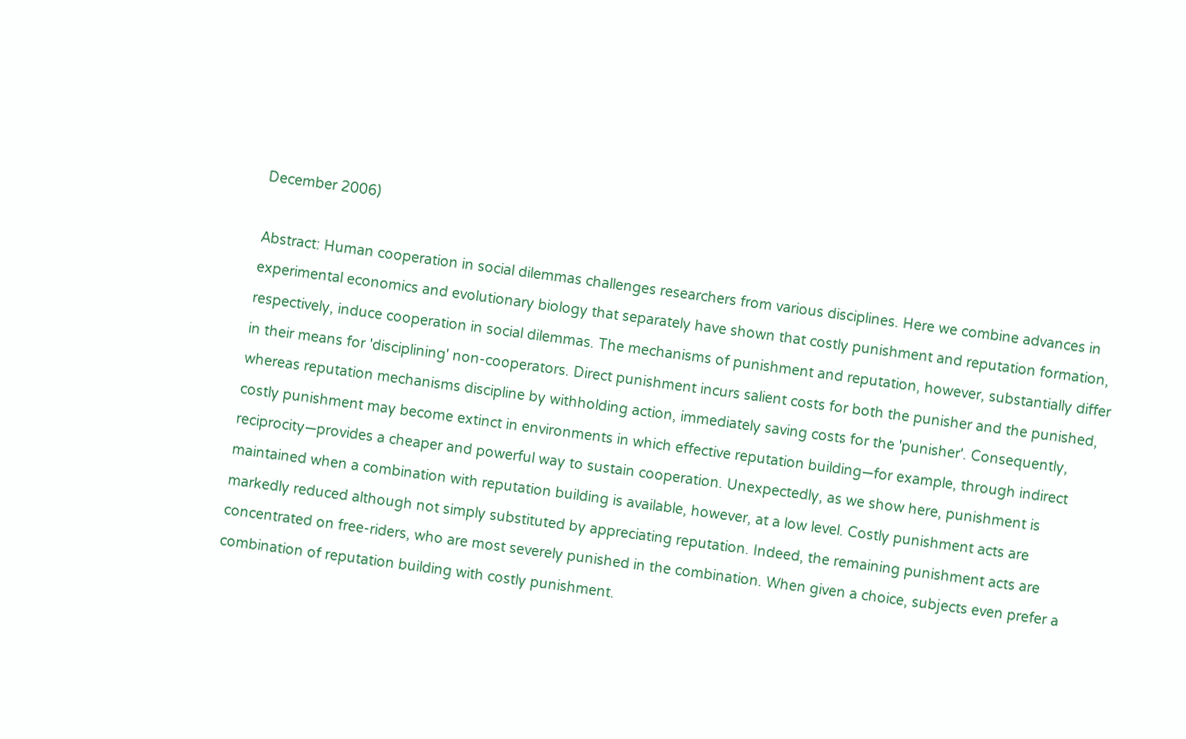December 2006)

Abstract: Human cooperation in social dilemmas challenges researchers from various disciplines. Here we combine advances in experimental economics and evolutionary biology that separately have shown that costly punishment and reputation formation, respectively, induce cooperation in social dilemmas. The mechanisms of punishment and reputation, however, substantially differ in their means for 'disciplining' non-cooperators. Direct punishment incurs salient costs for both the punisher and the punished, whereas reputation mechanisms discipline by withholding action, immediately saving costs for the 'punisher'. Consequently, costly punishment may become extinct in environments in which effective reputation building—for example, through indirect reciprocity—provides a cheaper and powerful way to sustain cooperation. Unexpectedly, as we show here, punishment is maintained when a combination with reputation building is available, however, at a low level. Costly punishment acts are markedly reduced although not simply substituted by appreciating reputation. Indeed, the remaining punishment acts are concentrated on free-riders, who are most severely punished in the combination. When given a choice, subjects even prefer a combination of reputation building with costly punishment.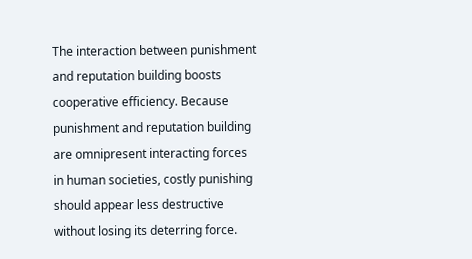The interaction between punishment and reputation building boosts cooperative efficiency. Because punishment and reputation building are omnipresent interacting forces in human societies, costly punishing should appear less destructive without losing its deterring force.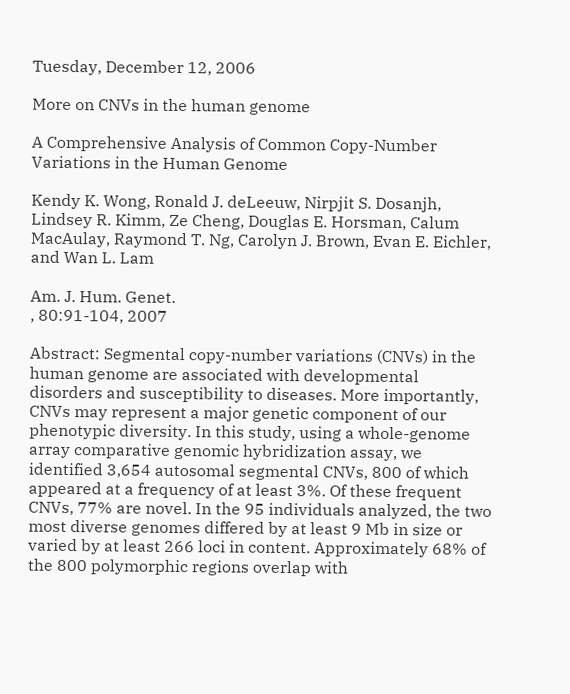Tuesday, December 12, 2006

More on CNVs in the human genome

A Comprehensive Analysis of Common Copy-Number Variations in the Human Genome

Kendy K. Wong, Ronald J. deLeeuw, Nirpjit S. Dosanjh, Lindsey R. Kimm, Ze Cheng, Douglas E. Horsman, Calum MacAulay, Raymond T. Ng, Carolyn J. Brown, Evan E. Eichler, and Wan L. Lam

Am. J. Hum. Genet.
, 80:91-104, 2007

Abstract: Segmental copy-number variations (CNVs) in the human genome are associated with developmental disorders and susceptibility to diseases. More importantly, CNVs may represent a major genetic component of our phenotypic diversity. In this study, using a whole-genome array comparative genomic hybridization assay, we identified 3,654 autosomal segmental CNVs, 800 of which appeared at a frequency of at least 3%. Of these frequent CNVs, 77% are novel. In the 95 individuals analyzed, the two most diverse genomes differed by at least 9 Mb in size or varied by at least 266 loci in content. Approximately 68% of the 800 polymorphic regions overlap with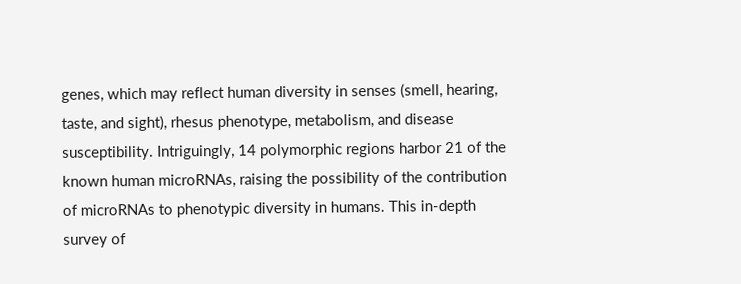genes, which may reflect human diversity in senses (smell, hearing, taste, and sight), rhesus phenotype, metabolism, and disease susceptibility. Intriguingly, 14 polymorphic regions harbor 21 of the known human microRNAs, raising the possibility of the contribution of microRNAs to phenotypic diversity in humans. This in-depth survey of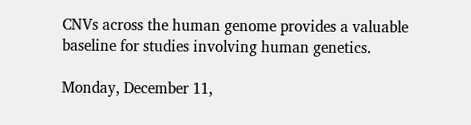CNVs across the human genome provides a valuable baseline for studies involving human genetics.

Monday, December 11,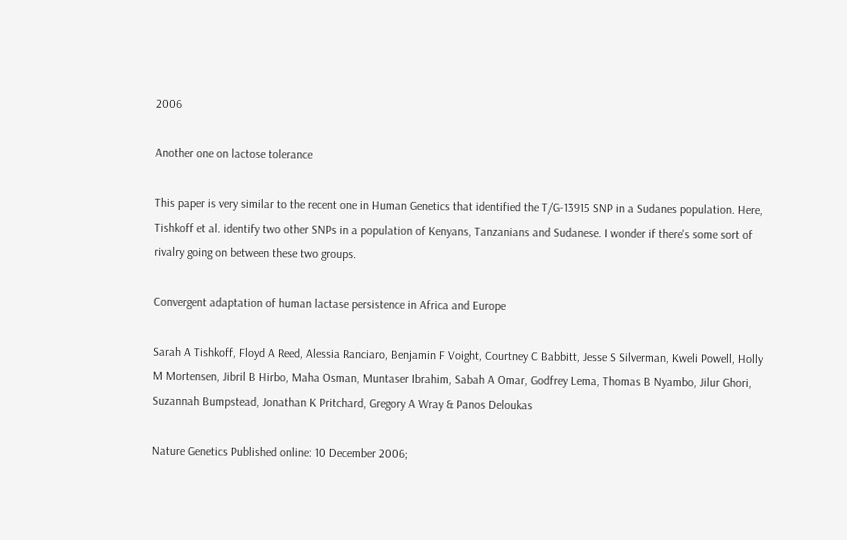2006

Another one on lactose tolerance

This paper is very similar to the recent one in Human Genetics that identified the T/G-13915 SNP in a Sudanes population. Here, Tishkoff et al. identify two other SNPs in a population of Kenyans, Tanzanians and Sudanese. I wonder if there's some sort of rivalry going on between these two groups.

Convergent adaptation of human lactase persistence in Africa and Europe

Sarah A Tishkoff, Floyd A Reed, Alessia Ranciaro, Benjamin F Voight, Courtney C Babbitt, Jesse S Silverman, Kweli Powell, Holly M Mortensen, Jibril B Hirbo, Maha Osman, Muntaser Ibrahim, Sabah A Omar, Godfrey Lema, Thomas B Nyambo, Jilur Ghori, Suzannah Bumpstead, Jonathan K Pritchard, Gregory A Wray & Panos Deloukas

Nature Genetics Published online: 10 December 2006;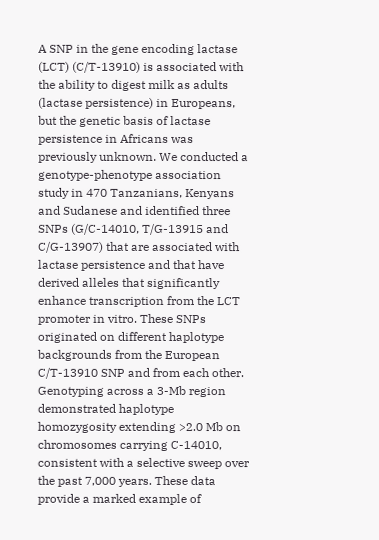A SNP in the gene encoding lactase (LCT) (C/T-13910) is associated with the ability to digest milk as adults (lactase persistence) in Europeans, but the genetic basis of lactase persistence in Africans was previously unknown. We conducted a genotype-phenotype association study in 470 Tanzanians, Kenyans and Sudanese and identified three SNPs (G/C-14010, T/G-13915 and C/G-13907) that are associated with lactase persistence and that have derived alleles that significantly enhance transcription from the LCT promoter in vitro. These SNPs originated on different haplotype backgrounds from the European C/T-13910 SNP and from each other. Genotyping across a 3-Mb region demonstrated haplotype homozygosity extending >2.0 Mb on chromosomes carrying C-14010, consistent with a selective sweep over the past 7,000 years. These data provide a marked example of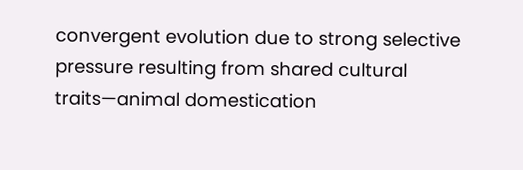convergent evolution due to strong selective pressure resulting from shared cultural traits—animal domestication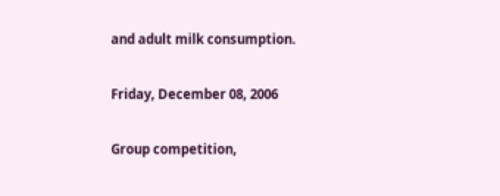and adult milk consumption.

Friday, December 08, 2006

Group competition,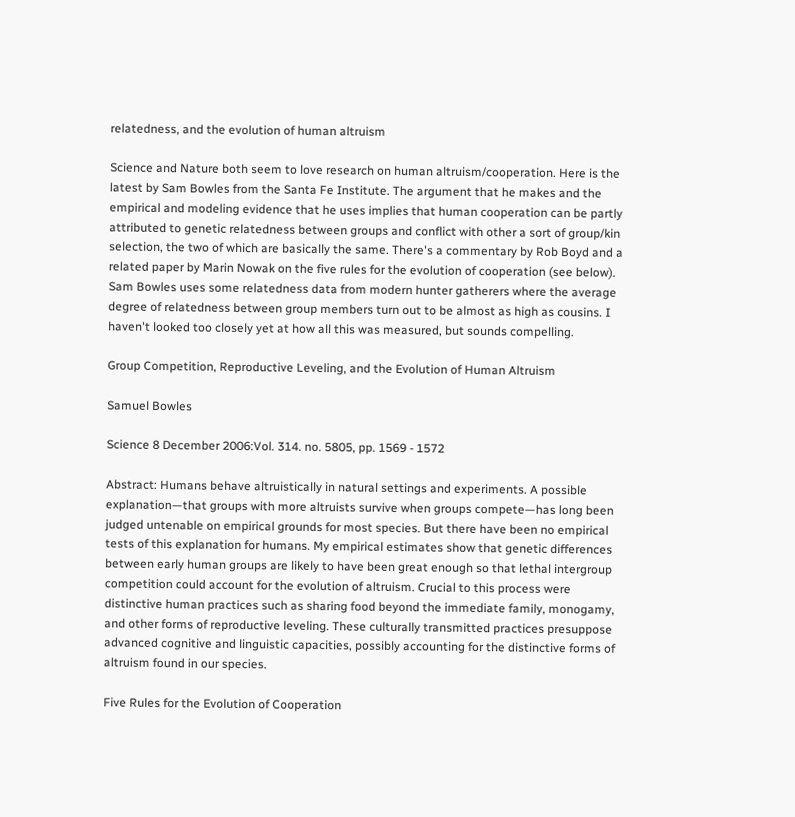relatedness, and the evolution of human altruism

Science and Nature both seem to love research on human altruism/cooperation. Here is the latest by Sam Bowles from the Santa Fe Institute. The argument that he makes and the empirical and modeling evidence that he uses implies that human cooperation can be partly attributed to genetic relatedness between groups and conflict with other a sort of group/kin selection, the two of which are basically the same. There's a commentary by Rob Boyd and a related paper by Marin Nowak on the five rules for the evolution of cooperation (see below). Sam Bowles uses some relatedness data from modern hunter gatherers where the average degree of relatedness between group members turn out to be almost as high as cousins. I haven't looked too closely yet at how all this was measured, but sounds compelling.

Group Competition, Reproductive Leveling, and the Evolution of Human Altruism

Samuel Bowles

Science 8 December 2006:Vol. 314. no. 5805, pp. 1569 - 1572

Abstract: Humans behave altruistically in natural settings and experiments. A possible explanation—that groups with more altruists survive when groups compete—has long been judged untenable on empirical grounds for most species. But there have been no empirical tests of this explanation for humans. My empirical estimates show that genetic differences between early human groups are likely to have been great enough so that lethal intergroup competition could account for the evolution of altruism. Crucial to this process were distinctive human practices such as sharing food beyond the immediate family, monogamy, and other forms of reproductive leveling. These culturally transmitted practices presuppose advanced cognitive and linguistic capacities, possibly accounting for the distinctive forms of altruism found in our species.

Five Rules for the Evolution of Cooperation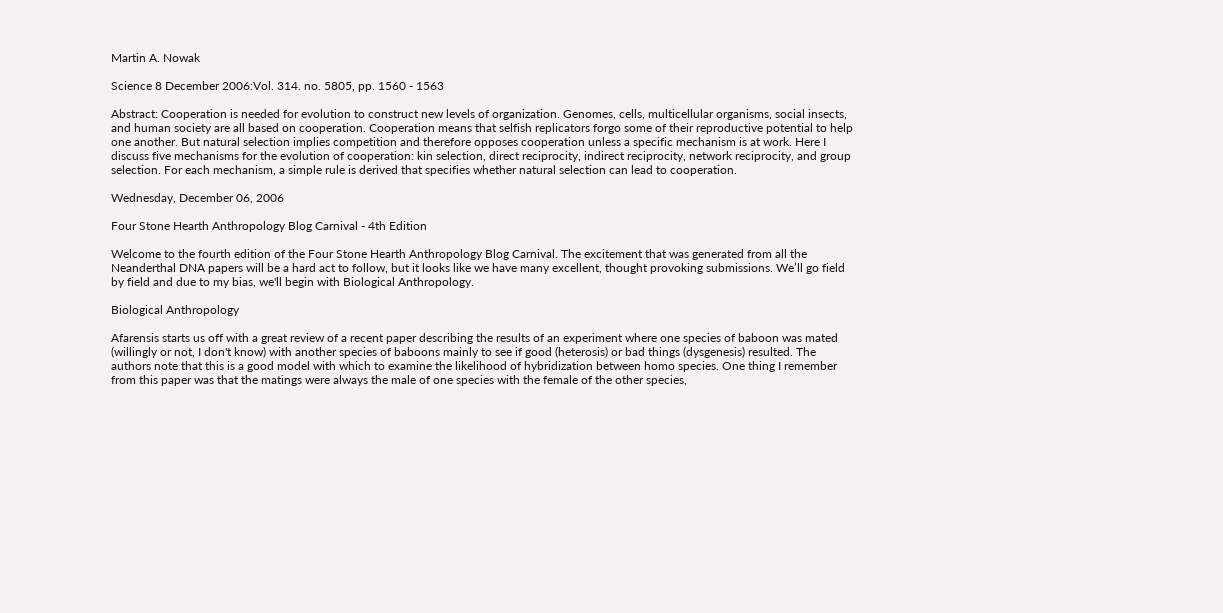Martin A. Nowak

Science 8 December 2006:Vol. 314. no. 5805, pp. 1560 - 1563

Abstract: Cooperation is needed for evolution to construct new levels of organization. Genomes, cells, multicellular organisms, social insects, and human society are all based on cooperation. Cooperation means that selfish replicators forgo some of their reproductive potential to help one another. But natural selection implies competition and therefore opposes cooperation unless a specific mechanism is at work. Here I discuss five mechanisms for the evolution of cooperation: kin selection, direct reciprocity, indirect reciprocity, network reciprocity, and group selection. For each mechanism, a simple rule is derived that specifies whether natural selection can lead to cooperation.

Wednesday, December 06, 2006

Four Stone Hearth Anthropology Blog Carnival - 4th Edition

Welcome to the fourth edition of the Four Stone Hearth Anthropology Blog Carnival. The excitement that was generated from all the Neanderthal DNA papers will be a hard act to follow, but it looks like we have many excellent, thought provoking submissions. We’ll go field by field and due to my bias, we'll begin with Biological Anthropology.

Biological Anthropology

Afarensis starts us off with a great review of a recent paper describing the results of an experiment where one species of baboon was mated (willingly or not, I don't know) with another species of baboons mainly to see if good (heterosis) or bad things (dysgenesis) resulted. The authors note that this is a good model with which to examine the likelihood of hybridization between homo species. One thing I remember from this paper was that the matings were always the male of one species with the female of the other species,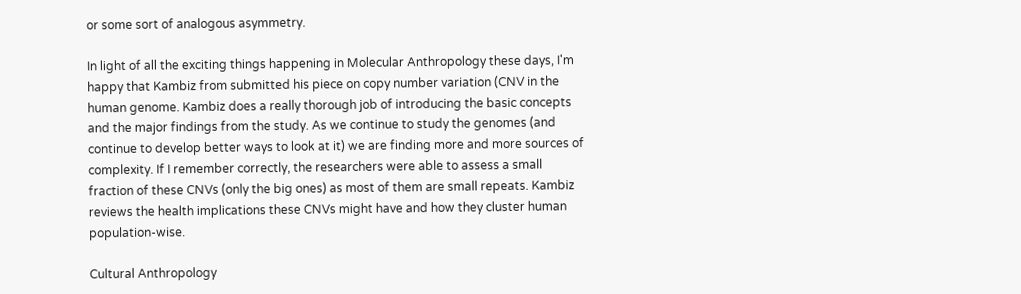or some sort of analogous asymmetry.

In light of all the exciting things happening in Molecular Anthropology these days, I'm happy that Kambiz from submitted his piece on copy number variation (CNV in the human genome. Kambiz does a really thorough job of introducing the basic concepts and the major findings from the study. As we continue to study the genomes (and continue to develop better ways to look at it) we are finding more and more sources of complexity. If I remember correctly, the researchers were able to assess a small fraction of these CNVs (only the big ones) as most of them are small repeats. Kambiz reviews the health implications these CNVs might have and how they cluster human population-wise.

Cultural Anthropology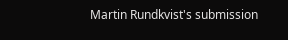Martin Rundkvist's submission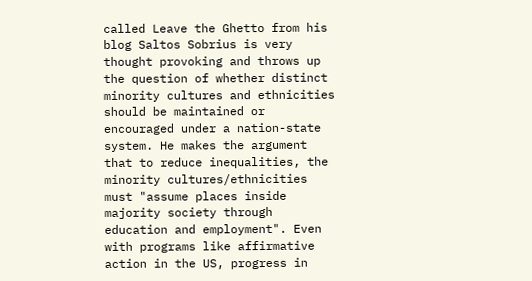called Leave the Ghetto from his blog Saltos Sobrius is very thought provoking and throws up the question of whether distinct minority cultures and ethnicities should be maintained or encouraged under a nation-state system. He makes the argument that to reduce inequalities, the minority cultures/ethnicities must "assume places inside majority society through education and employment". Even with programs like affirmative action in the US, progress in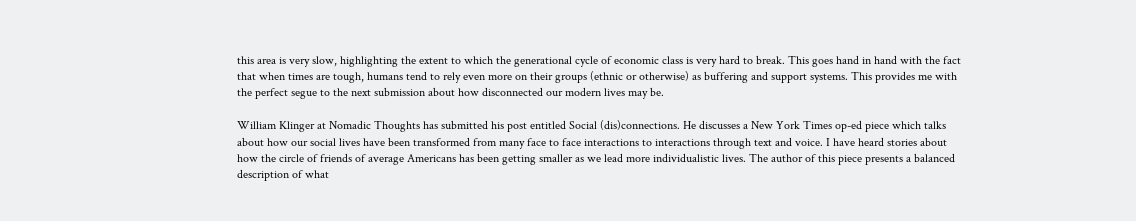this area is very slow, highlighting the extent to which the generational cycle of economic class is very hard to break. This goes hand in hand with the fact that when times are tough, humans tend to rely even more on their groups (ethnic or otherwise) as buffering and support systems. This provides me with the perfect segue to the next submission about how disconnected our modern lives may be.

William Klinger at Nomadic Thoughts has submitted his post entitled Social (dis)connections. He discusses a New York Times op-ed piece which talks about how our social lives have been transformed from many face to face interactions to interactions through text and voice. I have heard stories about how the circle of friends of average Americans has been getting smaller as we lead more individualistic lives. The author of this piece presents a balanced description of what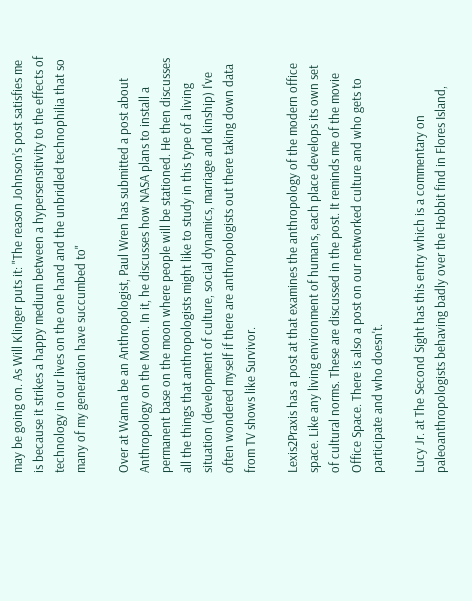may be going on. As Will Klinger puts it: "The reason Johnson’s post satisfies me is because it strikes a happy medium between a hypersensitivity to the effects of technology in our lives on the one hand and the unbridled technophilia that so many of my generation have succumbed to"

Over at Wanna be an Anthropologist, Paul Wren has submitted a post about Anthropology on the Moon. In it, he discusses how NASA plans to install a permanent base on the moon where people will be stationed. He then discusses all the things that anthropologists might like to study in this type of a living situation (development of culture, social dynamics, marriage and kinship) I've often wondered myself if there are anthropologists out there taking down data from TV shows like Survivor.

Lexis2Praxis has a post at that examines the anthropology of the modern office space. Like any living environment of humans, each place develops its own set of cultural norms. These are discussed in the post. It reminds me of the movie Office Space. There is also a post on our networked culture and who gets to participate and who doesn't.

Lucy Jr. at The Second Sight has this entry which is a commentary on paleoanthropologists behaving badly over the Hobbit find in Flores Island,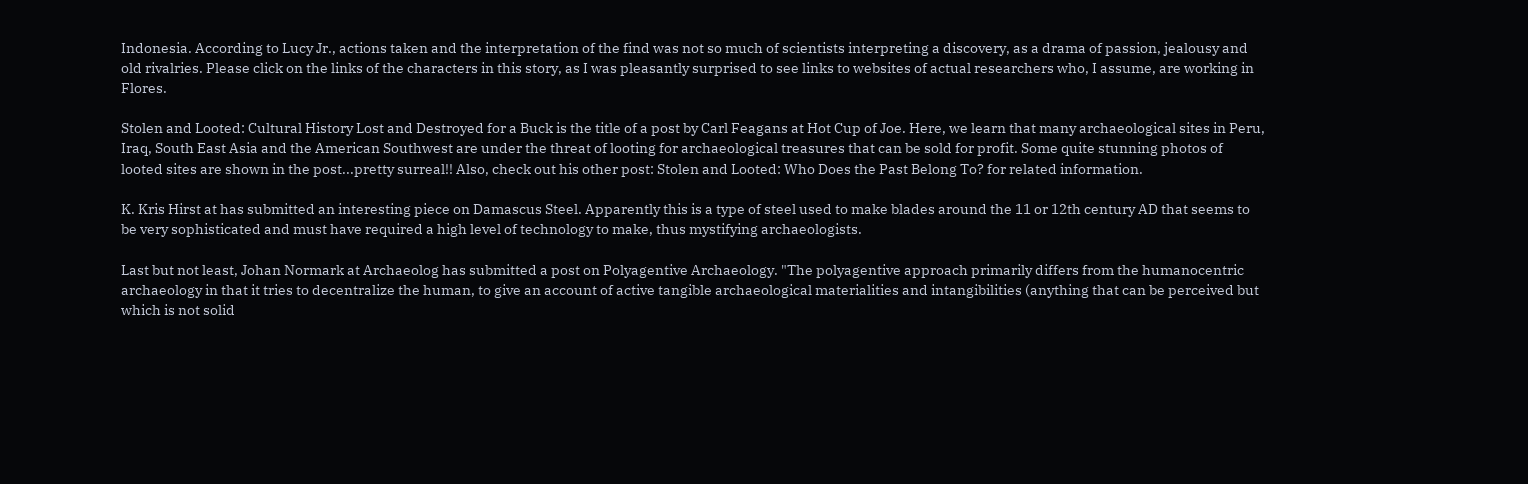Indonesia. According to Lucy Jr., actions taken and the interpretation of the find was not so much of scientists interpreting a discovery, as a drama of passion, jealousy and old rivalries. Please click on the links of the characters in this story, as I was pleasantly surprised to see links to websites of actual researchers who, I assume, are working in Flores.

Stolen and Looted: Cultural History Lost and Destroyed for a Buck is the title of a post by Carl Feagans at Hot Cup of Joe. Here, we learn that many archaeological sites in Peru, Iraq, South East Asia and the American Southwest are under the threat of looting for archaeological treasures that can be sold for profit. Some quite stunning photos of looted sites are shown in the post...pretty surreal!! Also, check out his other post: Stolen and Looted: Who Does the Past Belong To? for related information.

K. Kris Hirst at has submitted an interesting piece on Damascus Steel. Apparently this is a type of steel used to make blades around the 11 or 12th century AD that seems to be very sophisticated and must have required a high level of technology to make, thus mystifying archaeologists.

Last but not least, Johan Normark at Archaeolog has submitted a post on Polyagentive Archaeology. "The polyagentive approach primarily differs from the humanocentric archaeology in that it tries to decentralize the human, to give an account of active tangible archaeological materialities and intangibilities (anything that can be perceived but which is not solid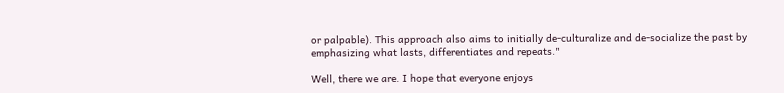or palpable). This approach also aims to initially de-culturalize and de-socialize the past by emphasizing what lasts, differentiates and repeats."

Well, there we are. I hope that everyone enjoys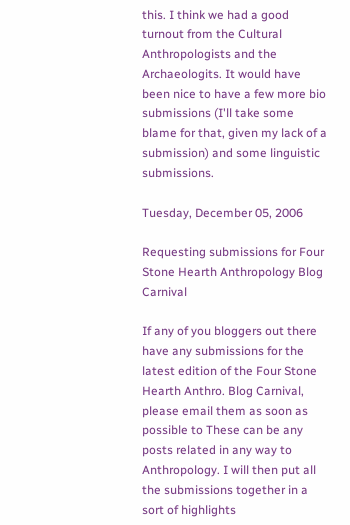this. I think we had a good turnout from the Cultural Anthropologists and the Archaeologits. It would have been nice to have a few more bio submissions (I'll take some blame for that, given my lack of a submission) and some linguistic submissions.

Tuesday, December 05, 2006

Requesting submissions for Four Stone Hearth Anthropology Blog Carnival

If any of you bloggers out there have any submissions for the latest edition of the Four Stone Hearth Anthro. Blog Carnival, please email them as soon as possible to These can be any posts related in any way to Anthropology. I will then put all the submissions together in a sort of highlights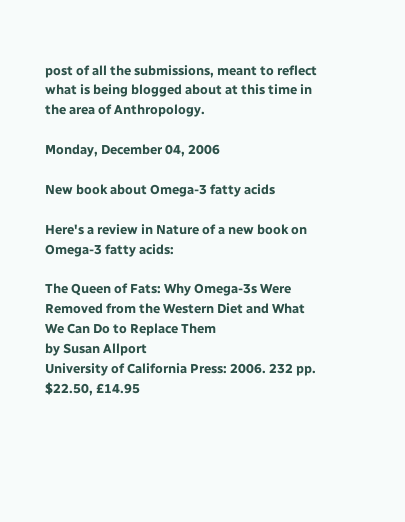post of all the submissions, meant to reflect what is being blogged about at this time in the area of Anthropology.

Monday, December 04, 2006

New book about Omega-3 fatty acids

Here's a review in Nature of a new book on Omega-3 fatty acids:

The Queen of Fats: Why Omega-3s Were Removed from the Western Diet and What We Can Do to Replace Them
by Susan Allport
University of California Press: 2006. 232 pp. $22.50, £14.95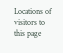Locations of visitors to this page